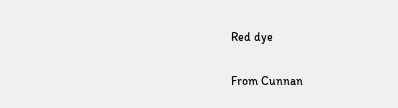Red dye

From Cunnan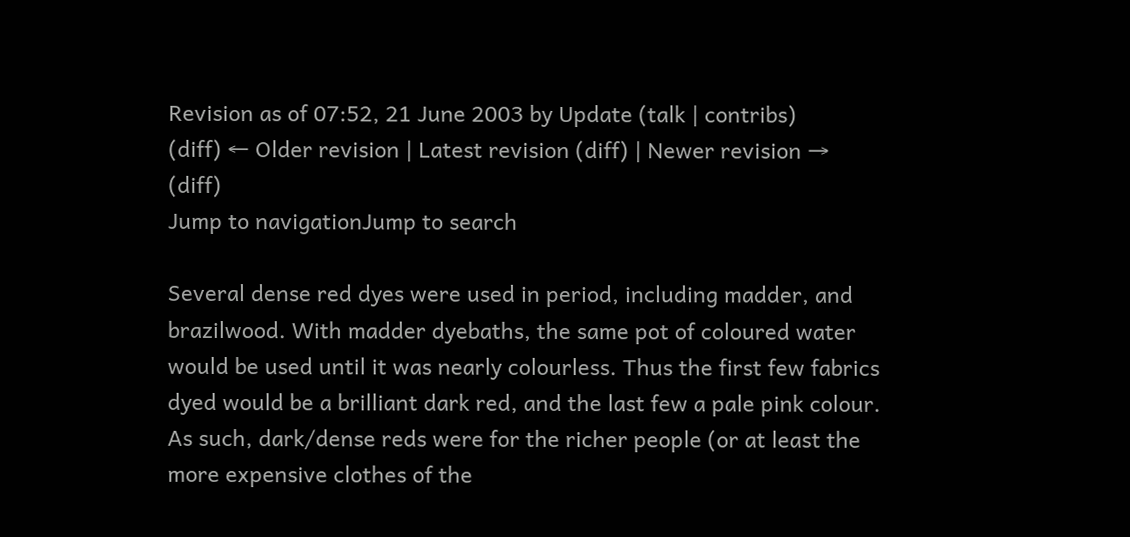Revision as of 07:52, 21 June 2003 by Update (talk | contribs)
(diff) ← Older revision | Latest revision (diff) | Newer revision → (diff)
Jump to navigationJump to search

Several dense red dyes were used in period, including madder, and brazilwood. With madder dyebaths, the same pot of coloured water would be used until it was nearly colourless. Thus the first few fabrics dyed would be a brilliant dark red, and the last few a pale pink colour. As such, dark/dense reds were for the richer people (or at least the more expensive clothes of the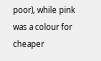poor), while pink was a colour for cheaper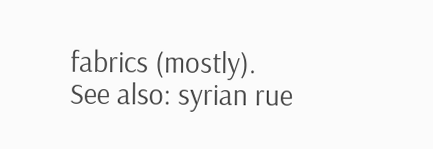fabrics (mostly). See also: syrian rue